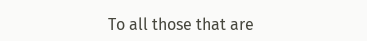To all those that are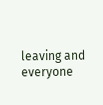leaving and everyone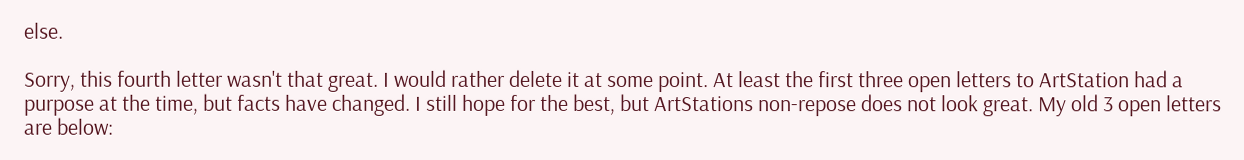else.

Sorry, this fourth letter wasn't that great. I would rather delete it at some point. At least the first three open letters to ArtStation had a purpose at the time, but facts have changed. I still hope for the best, but ArtStations non-repose does not look great. My old 3 open letters are below: